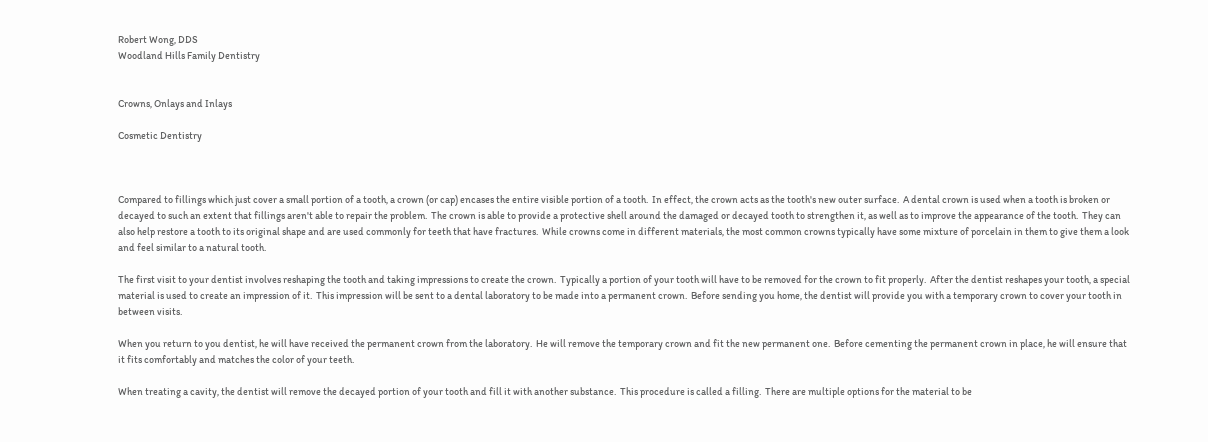Robert Wong, DDS
Woodland Hills Family Dentistry


Crowns, Onlays and Inlays

Cosmetic Dentistry



Compared to fillings which just cover a small portion of a tooth, a crown (or cap) encases the entire visible portion of a tooth.  In effect, the crown acts as the tooth's new outer surface.  A dental crown is used when a tooth is broken or decayed to such an extent that fillings aren't able to repair the problem.  The crown is able to provide a protective shell around the damaged or decayed tooth to strengthen it, as well as to improve the appearance of the tooth.  They can also help restore a tooth to its original shape and are used commonly for teeth that have fractures.  While crowns come in different materials, the most common crowns typically have some mixture of porcelain in them to give them a look and feel similar to a natural tooth.

The first visit to your dentist involves reshaping the tooth and taking impressions to create the crown.  Typically a portion of your tooth will have to be removed for the crown to fit properly.  After the dentist reshapes your tooth, a special material is used to create an impression of it.  This impression will be sent to a dental laboratory to be made into a permanent crown.  Before sending you home, the dentist will provide you with a temporary crown to cover your tooth in between visits.

When you return to you dentist, he will have received the permanent crown from the laboratory.  He will remove the temporary crown and fit the new permanent one.  Before cementing the permanent crown in place, he will ensure that it fits comfortably and matches the color of your teeth.

When treating a cavity, the dentist will remove the decayed portion of your tooth and fill it with another substance.  This procedure is called a filling.  There are multiple options for the material to be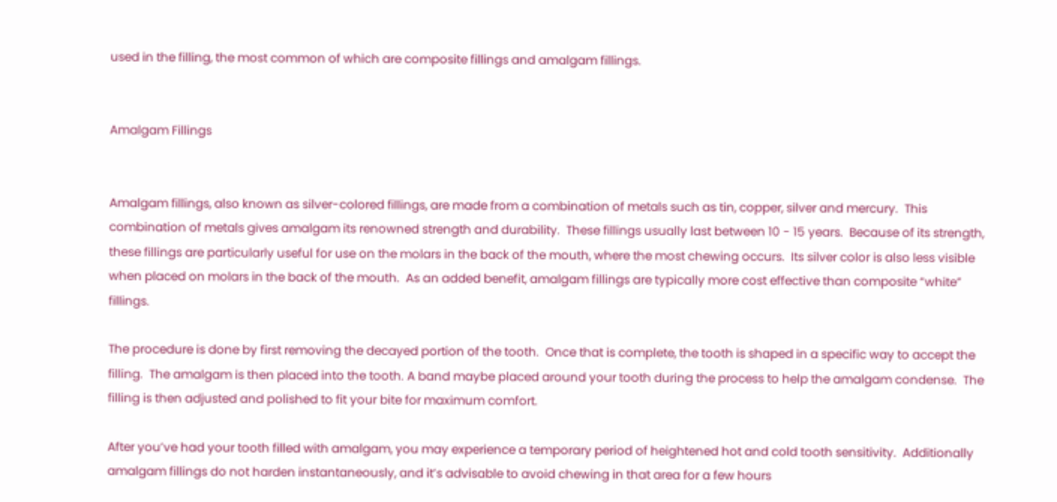used in the filling, the most common of which are composite fillings and amalgam fillings.


Amalgam Fillings


Amalgam fillings, also known as silver-colored fillings, are made from a combination of metals such as tin, copper, silver and mercury.  This combination of metals gives amalgam its renowned strength and durability.  These fillings usually last between 10 - 15 years.  Because of its strength, these fillings are particularly useful for use on the molars in the back of the mouth, where the most chewing occurs.  Its silver color is also less visible when placed on molars in the back of the mouth.  As an added benefit, amalgam fillings are typically more cost effective than composite “white” fillings.

The procedure is done by first removing the decayed portion of the tooth.  Once that is complete, the tooth is shaped in a specific way to accept the filling.  The amalgam is then placed into the tooth. A band maybe placed around your tooth during the process to help the amalgam condense.  The filling is then adjusted and polished to fit your bite for maximum comfort.

After you’ve had your tooth filled with amalgam, you may experience a temporary period of heightened hot and cold tooth sensitivity.  Additionally amalgam fillings do not harden instantaneously, and it’s advisable to avoid chewing in that area for a few hours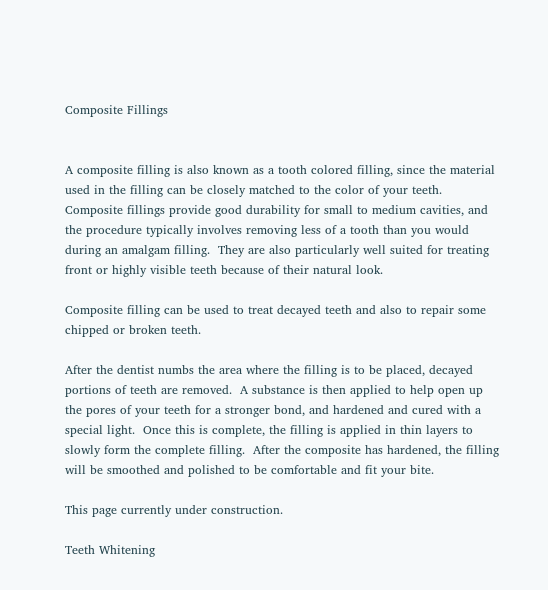Composite Fillings


A composite filling is also known as a tooth colored filling, since the material used in the filling can be closely matched to the color of your teeth.  Composite fillings provide good durability for small to medium cavities, and the procedure typically involves removing less of a tooth than you would during an amalgam filling.  They are also particularly well suited for treating front or highly visible teeth because of their natural look.

Composite filling can be used to treat decayed teeth and also to repair some chipped or broken teeth.

After the dentist numbs the area where the filling is to be placed, decayed portions of teeth are removed.  A substance is then applied to help open up the pores of your teeth for a stronger bond, and hardened and cured with a special light.  Once this is complete, the filling is applied in thin layers to slowly form the complete filling.  After the composite has hardened, the filling will be smoothed and polished to be comfortable and fit your bite.

This page currently under construction.

Teeth Whitening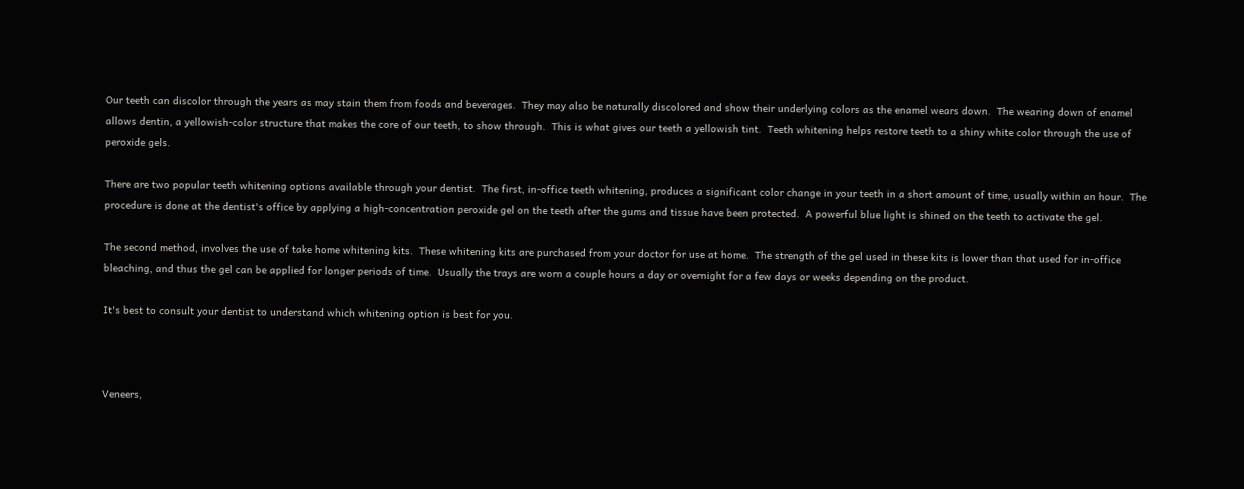Our teeth can discolor through the years as may stain them from foods and beverages.  They may also be naturally discolored and show their underlying colors as the enamel wears down.  The wearing down of enamel allows dentin, a yellowish-color structure that makes the core of our teeth, to show through.  This is what gives our teeth a yellowish tint.  Teeth whitening helps restore teeth to a shiny white color through the use of peroxide gels.

There are two popular teeth whitening options available through your dentist.  The first, in-office teeth whitening, produces a significant color change in your teeth in a short amount of time, usually within an hour.  The procedure is done at the dentist's office by applying a high-concentration peroxide gel on the teeth after the gums and tissue have been protected.  A powerful blue light is shined on the teeth to activate the gel.

The second method, involves the use of take home whitening kits.  These whitening kits are purchased from your doctor for use at home.  The strength of the gel used in these kits is lower than that used for in-office bleaching, and thus the gel can be applied for longer periods of time.  Usually the trays are worn a couple hours a day or overnight for a few days or weeks depending on the product.

It's best to consult your dentist to understand which whitening option is best for you.



Veneers,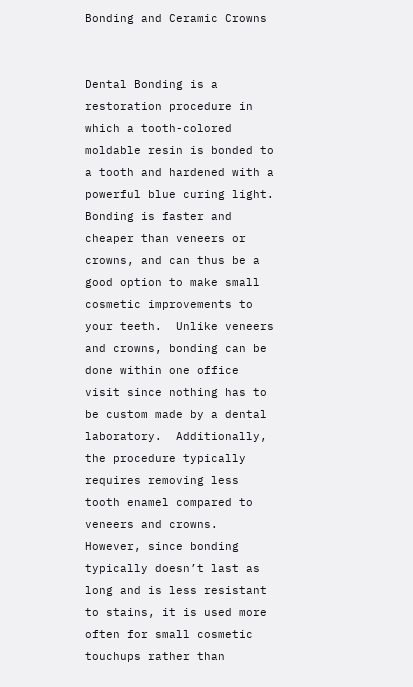Bonding and Ceramic Crowns


Dental Bonding is a restoration procedure in which a tooth-colored moldable resin is bonded to a tooth and hardened with a powerful blue curing light.  Bonding is faster and cheaper than veneers or crowns, and can thus be a good option to make small cosmetic improvements to your teeth.  Unlike veneers and crowns, bonding can be done within one office visit since nothing has to be custom made by a dental laboratory.  Additionally, the procedure typically requires removing less tooth enamel compared to veneers and crowns.  However, since bonding typically doesn’t last as long and is less resistant to stains, it is used more often for small cosmetic touchups rather than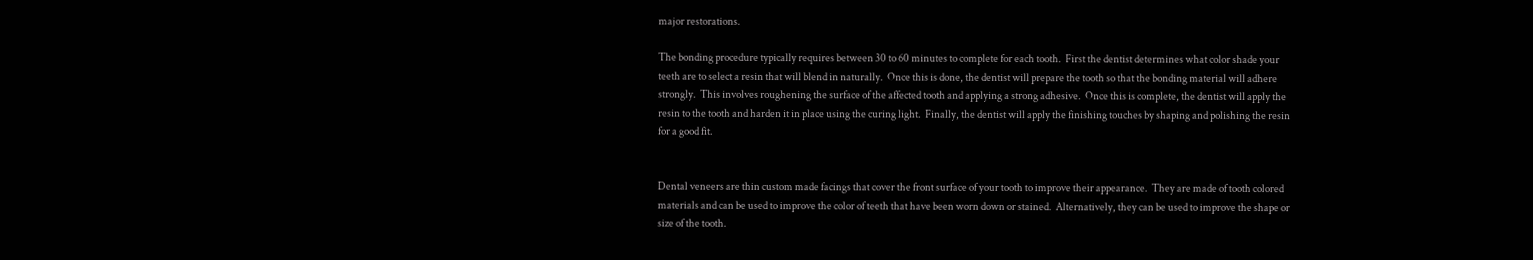major restorations.

The bonding procedure typically requires between 30 to 60 minutes to complete for each tooth.  First the dentist determines what color shade your teeth are to select a resin that will blend in naturally.  Once this is done, the dentist will prepare the tooth so that the bonding material will adhere strongly.  This involves roughening the surface of the affected tooth and applying a strong adhesive.  Once this is complete, the dentist will apply the resin to the tooth and harden it in place using the curing light.  Finally, the dentist will apply the finishing touches by shaping and polishing the resin for a good fit.


Dental veneers are thin custom made facings that cover the front surface of your tooth to improve their appearance.  They are made of tooth colored materials and can be used to improve the color of teeth that have been worn down or stained.  Alternatively, they can be used to improve the shape or size of the tooth.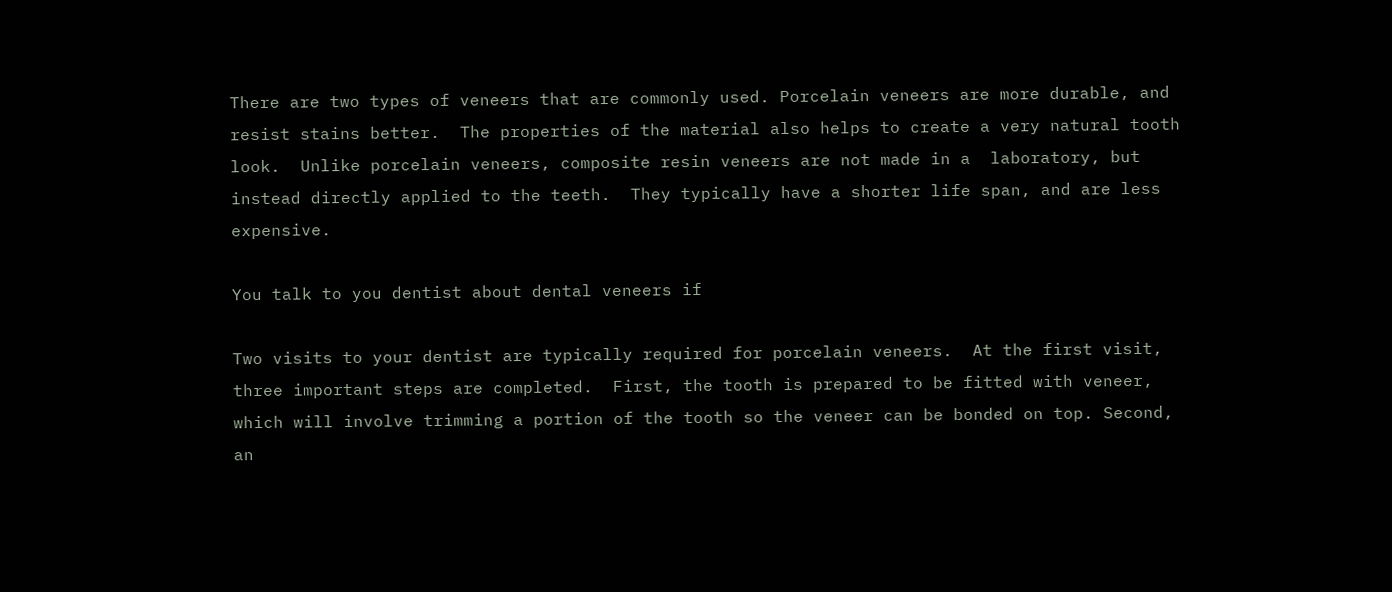There are two types of veneers that are commonly used. Porcelain veneers are more durable, and resist stains better.  The properties of the material also helps to create a very natural tooth look.  Unlike porcelain veneers, composite resin veneers are not made in a  laboratory, but instead directly applied to the teeth.  They typically have a shorter life span, and are less expensive.

You talk to you dentist about dental veneers if

Two visits to your dentist are typically required for porcelain veneers.  At the first visit, three important steps are completed.  First, the tooth is prepared to be fitted with veneer, which will involve trimming a portion of the tooth so the veneer can be bonded on top. Second, an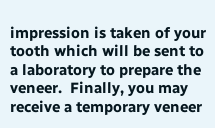impression is taken of your tooth which will be sent to a laboratory to prepare the veneer.  Finally, you may receive a temporary veneer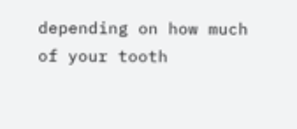depending on how much of your tooth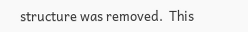structure was removed.  This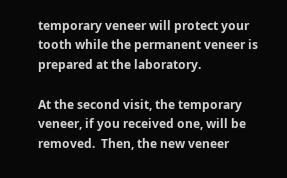temporary veneer will protect your tooth while the permanent veneer is prepared at the laboratory.

At the second visit, the temporary veneer, if you received one, will be removed.  Then, the new veneer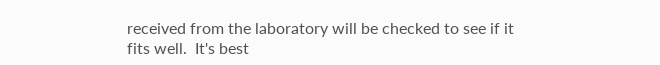received from the laboratory will be checked to see if it fits well.  It's best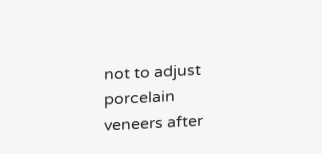not to adjust porcelain veneers after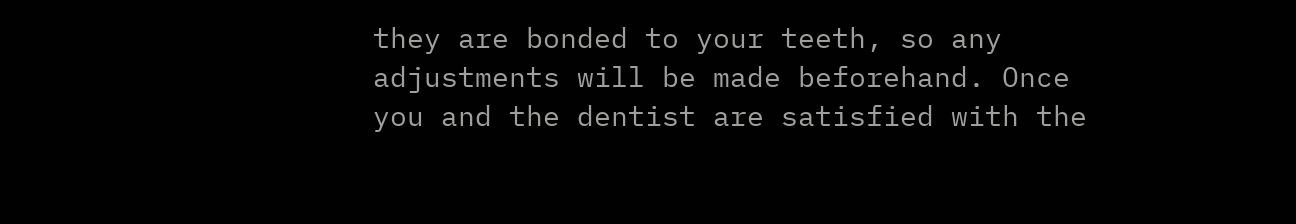they are bonded to your teeth, so any adjustments will be made beforehand. Once you and the dentist are satisfied with the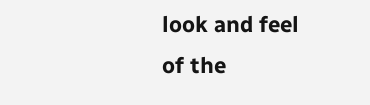look and feel of the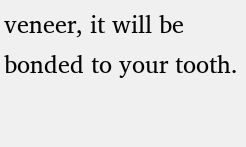veneer, it will be bonded to your tooth.